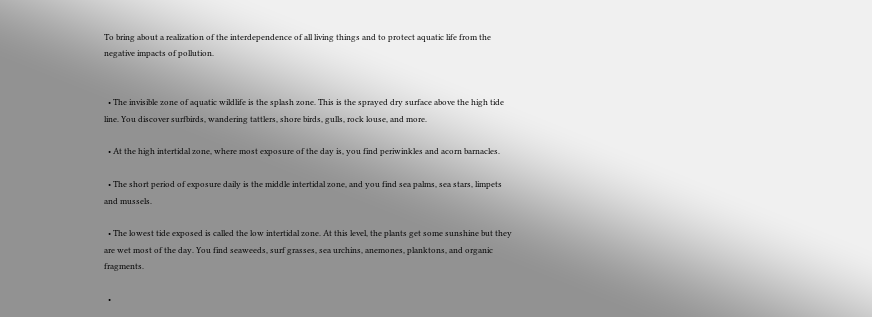To bring about a realization of the interdependence of all living things and to protect aquatic life from the negative impacts of pollution.


  • The invisible zone of aquatic wildlife is the splash zone. This is the sprayed dry surface above the high tide line. You discover surfbirds, wandering tattlers, shore birds, gulls, rock louse, and more.

  • At the high intertidal zone, where most exposure of the day is, you find periwinkles and acorn barnacles.

  • The short period of exposure daily is the middle intertidal zone, and you find sea palms, sea stars, limpets and mussels.

  • The lowest tide exposed is called the low intertidal zone. At this level, the plants get some sunshine but they are wet most of the day. You find seaweeds, surf grasses, sea urchins, anemones, planktons, and organic fragments.

  •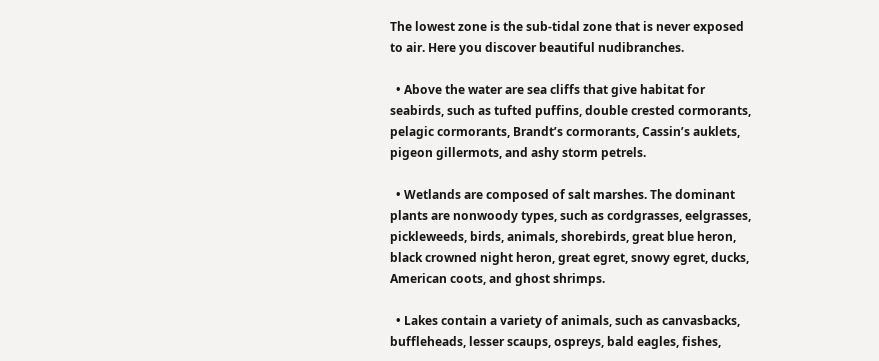The lowest zone is the sub-tidal zone that is never exposed to air. Here you discover beautiful nudibranches.

  • Above the water are sea cliffs that give habitat for seabirds, such as tufted puffins, double crested cormorants, pelagic cormorants, Brandt’s cormorants, Cassin’s auklets, pigeon gillermots, and ashy storm petrels.

  • Wetlands are composed of salt marshes. The dominant plants are nonwoody types, such as cordgrasses, eelgrasses, pickleweeds, birds, animals, shorebirds, great blue heron, black crowned night heron, great egret, snowy egret, ducks, American coots, and ghost shrimps.

  • Lakes contain a variety of animals, such as canvasbacks, buffleheads, lesser scaups, ospreys, bald eagles, fishes,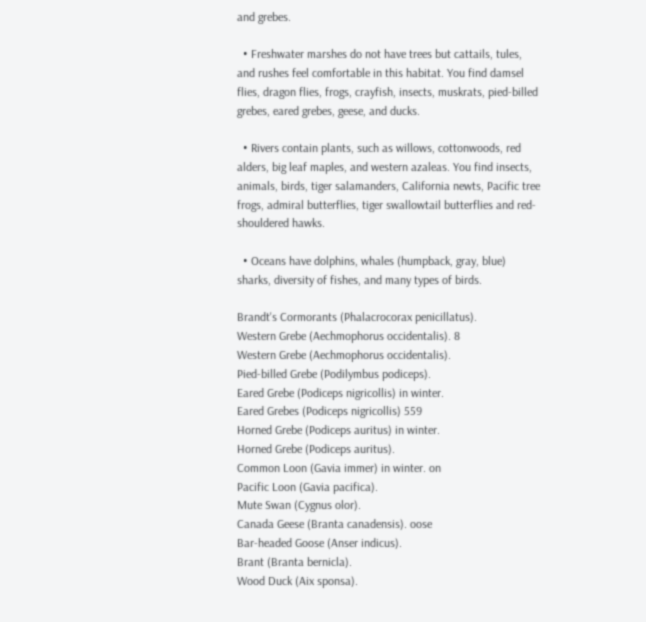and grebes.

  • Freshwater marshes do not have trees but cattails, tules, and rushes feel comfortable in this habitat. You find damsel flies, dragon flies, frogs, crayfish, insects, muskrats, pied-billed grebes, eared grebes, geese, and ducks.

  • Rivers contain plants, such as willows, cottonwoods, red alders, big leaf maples, and western azaleas. You find insects, animals, birds, tiger salamanders, California newts, Pacific tree frogs, admiral butterflies, tiger swallowtail butterflies and red-shouldered hawks.

  • Oceans have dolphins, whales (humpback, gray, blue) sharks, diversity of fishes, and many types of birds.

Brandt's Cormorants (Phalacrocorax penicillatus).
Western Grebe (Aechmophorus occidentalis). 8
Western Grebe (Aechmophorus occidentalis).
Pied-billed Grebe (Podilymbus podiceps).
Eared Grebe (Podiceps nigricollis) in winter.
Eared Grebes (Podiceps nigricollis) 559
Horned Grebe (Podiceps auritus) in winter.
Horned Grebe (Podiceps auritus).
Common Loon (Gavia immer) in winter. on
Pacific Loon (Gavia pacifica).
Mute Swan (Cygnus olor).
Canada Geese (Branta canadensis). oose
Bar-headed Goose (Anser indicus).
Brant (Branta bernicla).
Wood Duck (Aix sponsa).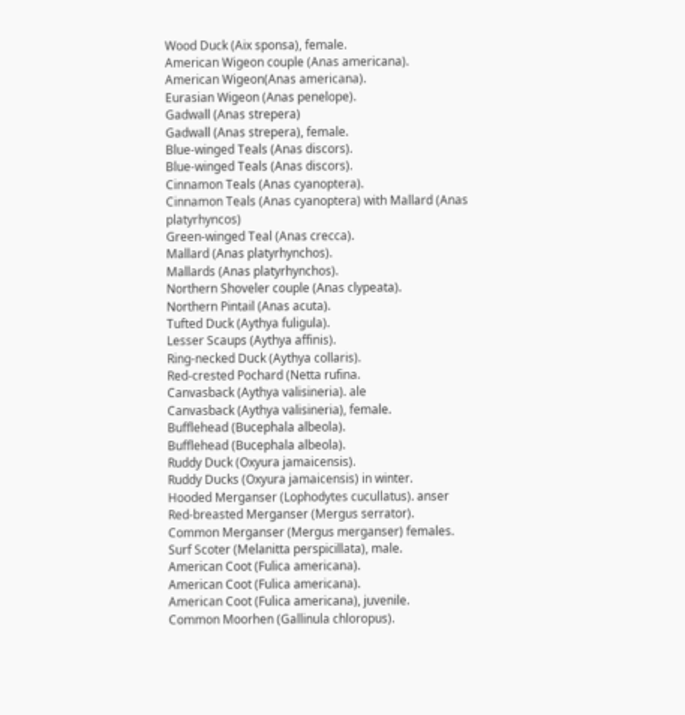Wood Duck (Aix sponsa), female.
American Wigeon couple (Anas americana).
American Wigeon(Anas americana).
Eurasian Wigeon (Anas penelope).
Gadwall (Anas strepera)
Gadwall (Anas strepera), female.
Blue-winged Teals (Anas discors).
Blue-winged Teals (Anas discors).
Cinnamon Teals (Anas cyanoptera).
Cinnamon Teals (Anas cyanoptera) with Mallard (Anas platyrhyncos)
Green-winged Teal (Anas crecca).
Mallard (Anas platyrhynchos).
Mallards (Anas platyrhynchos).
Northern Shoveler couple (Anas clypeata).
Northern Pintail (Anas acuta).
Tufted Duck (Aythya fuligula).
Lesser Scaups (Aythya affinis).
Ring-necked Duck (Aythya collaris).
Red-crested Pochard (Netta rufina.
Canvasback (Aythya valisineria). ale
Canvasback (Aythya valisineria), female.
Bufflehead (Bucephala albeola).
Bufflehead (Bucephala albeola).
Ruddy Duck (Oxyura jamaicensis).
Ruddy Ducks (Oxyura jamaicensis) in winter.
Hooded Merganser (Lophodytes cucullatus). anser
Red-breasted Merganser (Mergus serrator).
Common Merganser (Mergus merganser) females.
Surf Scoter (Melanitta perspicillata), male.
American Coot (Fulica americana).
American Coot (Fulica americana).
American Coot (Fulica americana), juvenile.
Common Moorhen (Gallinula chloropus).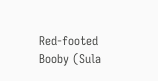Red-footed Booby (Sula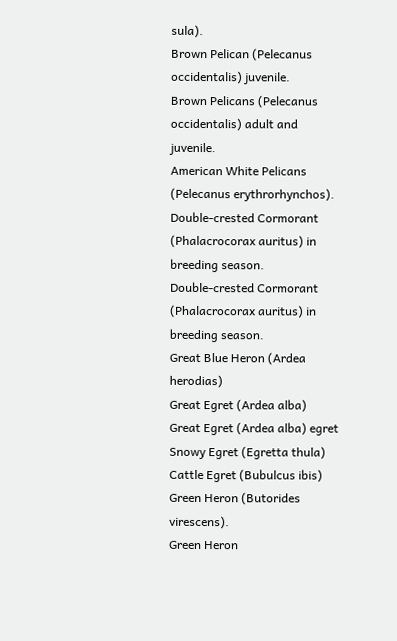sula).
Brown Pelican (Pelecanus occidentalis) juvenile.
Brown Pelicans (Pelecanus occidentalis) adult and juvenile.
American White Pelicans (Pelecanus erythrorhynchos).
Double-crested Cormorant (Phalacrocorax auritus) in breeding season.
Double-crested Cormorant (Phalacrocorax auritus) in breeding season.
Great Blue Heron (Ardea herodias)
Great Egret (Ardea alba)
Great Egret (Ardea alba) egret
Snowy Egret (Egretta thula)
Cattle Egret (Bubulcus ibis)
Green Heron (Butorides virescens).
Green Heron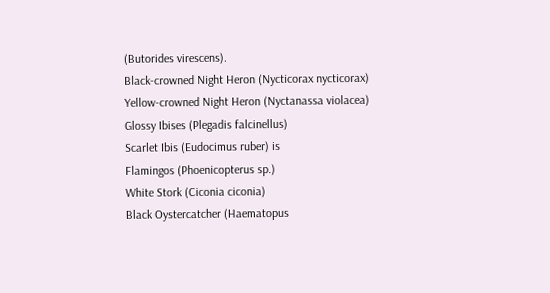(Butorides virescens).
Black-crowned Night Heron (Nycticorax nycticorax)
Yellow-crowned Night Heron (Nyctanassa violacea)
Glossy Ibises (Plegadis falcinellus)
Scarlet Ibis (Eudocimus ruber) is
Flamingos (Phoenicopterus sp.)
White Stork (Ciconia ciconia)
Black Oystercatcher (Haematopus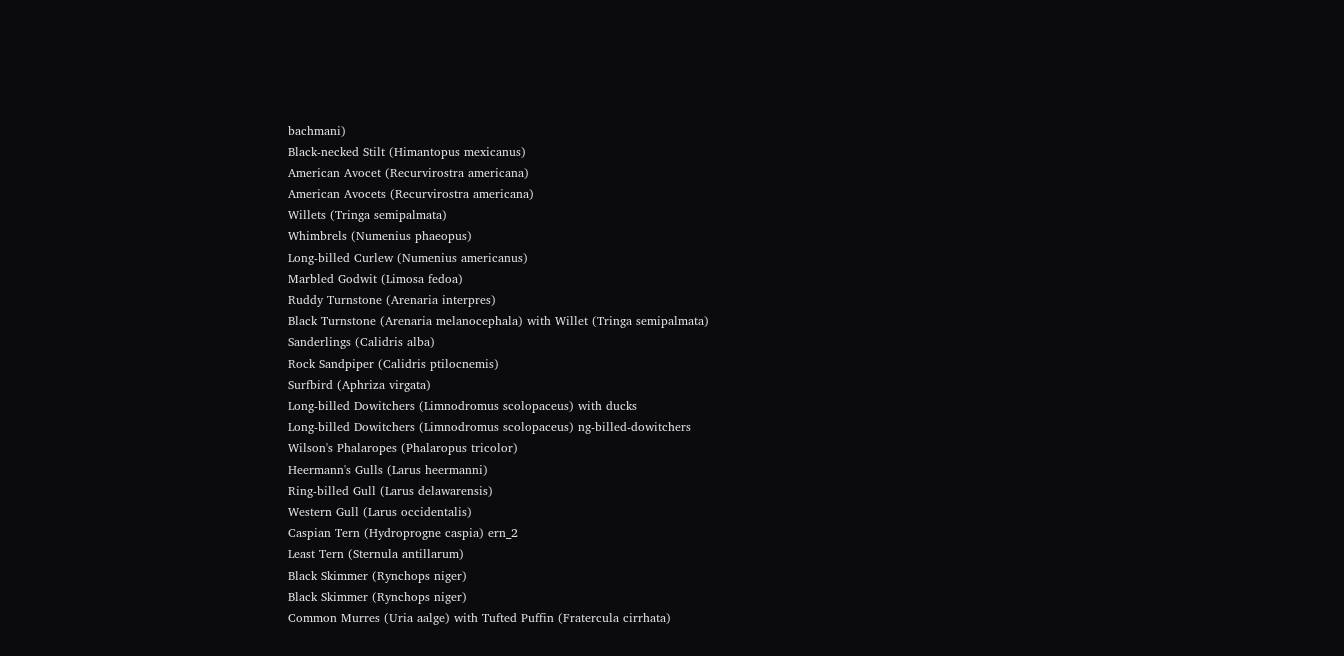bachmani)
Black-necked Stilt (Himantopus mexicanus)
American Avocet (Recurvirostra americana)
American Avocets (Recurvirostra americana)
Willets (Tringa semipalmata)
Whimbrels (Numenius phaeopus)
Long-billed Curlew (Numenius americanus)
Marbled Godwit (Limosa fedoa)
Ruddy Turnstone (Arenaria interpres)
Black Turnstone (Arenaria melanocephala) with Willet (Tringa semipalmata)
Sanderlings (Calidris alba)
Rock Sandpiper (Calidris ptilocnemis)
Surfbird (Aphriza virgata)
Long-billed Dowitchers (Limnodromus scolopaceus) with ducks
Long-billed Dowitchers (Limnodromus scolopaceus) ng-billed-dowitchers
Wilson's Phalaropes (Phalaropus tricolor)
Heermann's Gulls (Larus heermanni)
Ring-billed Gull (Larus delawarensis)
Western Gull (Larus occidentalis)
Caspian Tern (Hydroprogne caspia) ern_2
Least Tern (Sternula antillarum)
Black Skimmer (Rynchops niger)
Black Skimmer (Rynchops niger)
Common Murres (Uria aalge) with Tufted Puffin (Fratercula cirrhata)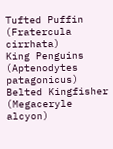Tufted Puffin (Fratercula cirrhata)
King Penguins (Aptenodytes patagonicus)
Belted Kingfisher (Megaceryle alcyon)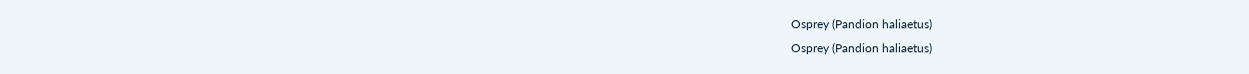Osprey (Pandion haliaetus)
Osprey (Pandion haliaetus)